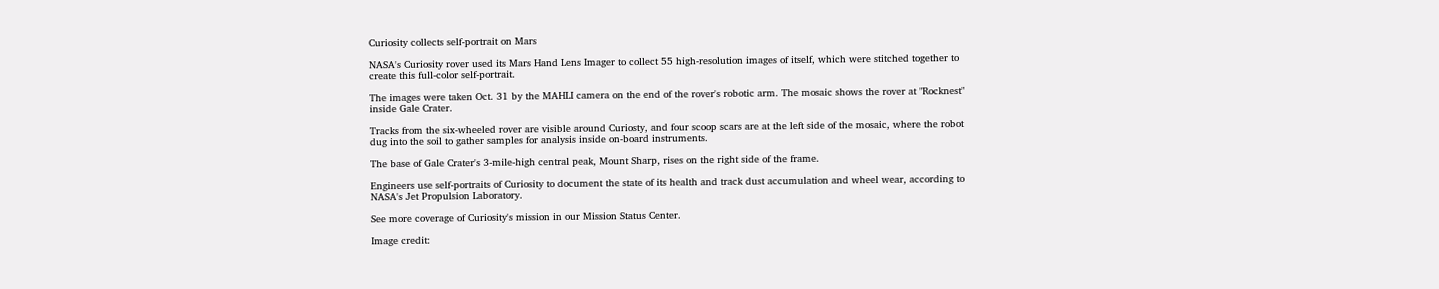Curiosity collects self-portrait on Mars

NASA's Curiosity rover used its Mars Hand Lens Imager to collect 55 high-resolution images of itself, which were stitched together to create this full-color self-portrait.

The images were taken Oct. 31 by the MAHLI camera on the end of the rover's robotic arm. The mosaic shows the rover at "Rocknest" inside Gale Crater.

Tracks from the six-wheeled rover are visible around Curiosty, and four scoop scars are at the left side of the mosaic, where the robot dug into the soil to gather samples for analysis inside on-board instruments.

The base of Gale Crater's 3-mile-high central peak, Mount Sharp, rises on the right side of the frame.

Engineers use self-portraits of Curiosity to document the state of its health and track dust accumulation and wheel wear, according to NASA's Jet Propulsion Laboratory.

See more coverage of Curiosity's mission in our Mission Status Center.

Image credit: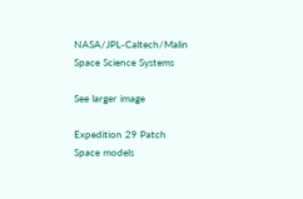NASA/JPL-Caltech/Malin Space Science Systems

See larger image

Expedition 29 Patch
Space models